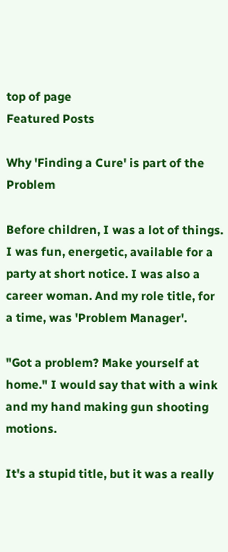top of page
Featured Posts

Why 'Finding a Cure' is part of the Problem

Before children, I was a lot of things. I was fun, energetic, available for a party at short notice. I was also a career woman. And my role title, for a time, was 'Problem Manager'.

"Got a problem? Make yourself at home." I would say that with a wink and my hand making gun shooting motions.

It's a stupid title, but it was a really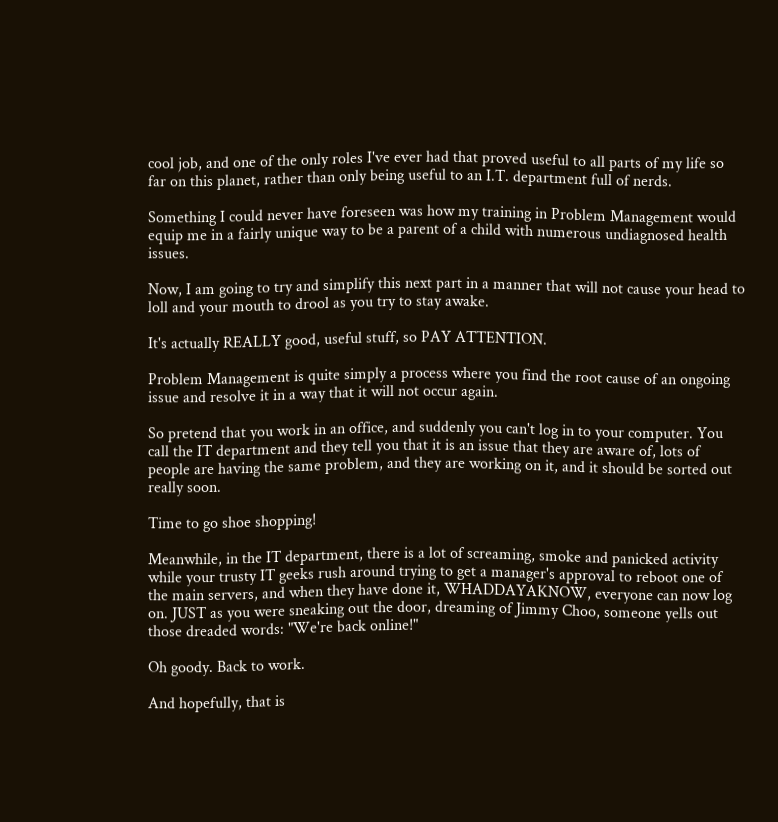cool job, and one of the only roles I've ever had that proved useful to all parts of my life so far on this planet, rather than only being useful to an I.T. department full of nerds.

Something I could never have foreseen was how my training in Problem Management would equip me in a fairly unique way to be a parent of a child with numerous undiagnosed health issues.

Now, I am going to try and simplify this next part in a manner that will not cause your head to loll and your mouth to drool as you try to stay awake.

It's actually REALLY good, useful stuff, so PAY ATTENTION.

Problem Management is quite simply a process where you find the root cause of an ongoing issue and resolve it in a way that it will not occur again.

So pretend that you work in an office, and suddenly you can't log in to your computer. You call the IT department and they tell you that it is an issue that they are aware of, lots of people are having the same problem, and they are working on it, and it should be sorted out really soon.

Time to go shoe shopping!

Meanwhile, in the IT department, there is a lot of screaming, smoke and panicked activity while your trusty IT geeks rush around trying to get a manager's approval to reboot one of the main servers, and when they have done it, WHADDAYAKNOW, everyone can now log on. JUST as you were sneaking out the door, dreaming of Jimmy Choo, someone yells out those dreaded words: "We're back online!"

Oh goody. Back to work.

And hopefully, that is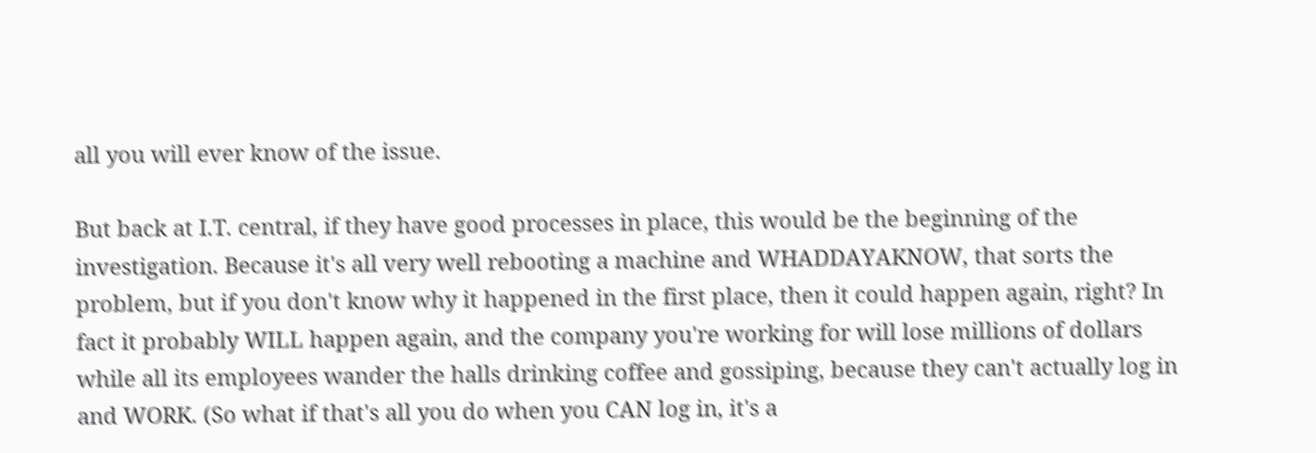all you will ever know of the issue.

But back at I.T. central, if they have good processes in place, this would be the beginning of the investigation. Because it's all very well rebooting a machine and WHADDAYAKNOW, that sorts the problem, but if you don't know why it happened in the first place, then it could happen again, right? In fact it probably WILL happen again, and the company you're working for will lose millions of dollars while all its employees wander the halls drinking coffee and gossiping, because they can't actually log in and WORK. (So what if that's all you do when you CAN log in, it's a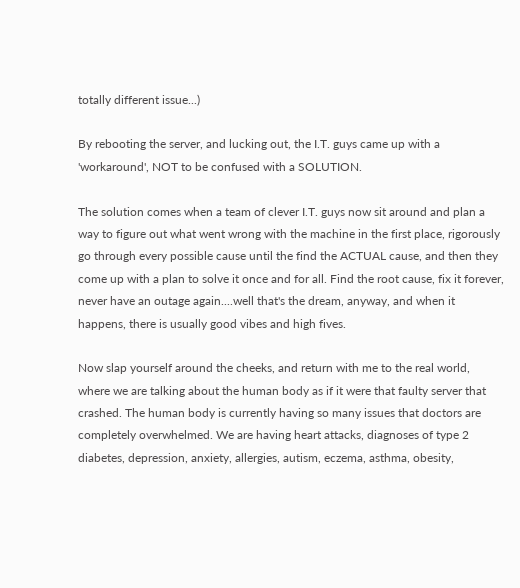totally different issue...)

By rebooting the server, and lucking out, the I.T. guys came up with a 'workaround', NOT to be confused with a SOLUTION.

The solution comes when a team of clever I.T. guys now sit around and plan a way to figure out what went wrong with the machine in the first place, rigorously go through every possible cause until the find the ACTUAL cause, and then they come up with a plan to solve it once and for all. Find the root cause, fix it forever, never have an outage again....well that's the dream, anyway, and when it happens, there is usually good vibes and high fives.

Now slap yourself around the cheeks, and return with me to the real world, where we are talking about the human body as if it were that faulty server that crashed. The human body is currently having so many issues that doctors are completely overwhelmed. We are having heart attacks, diagnoses of type 2 diabetes, depression, anxiety, allergies, autism, eczema, asthma, obesity,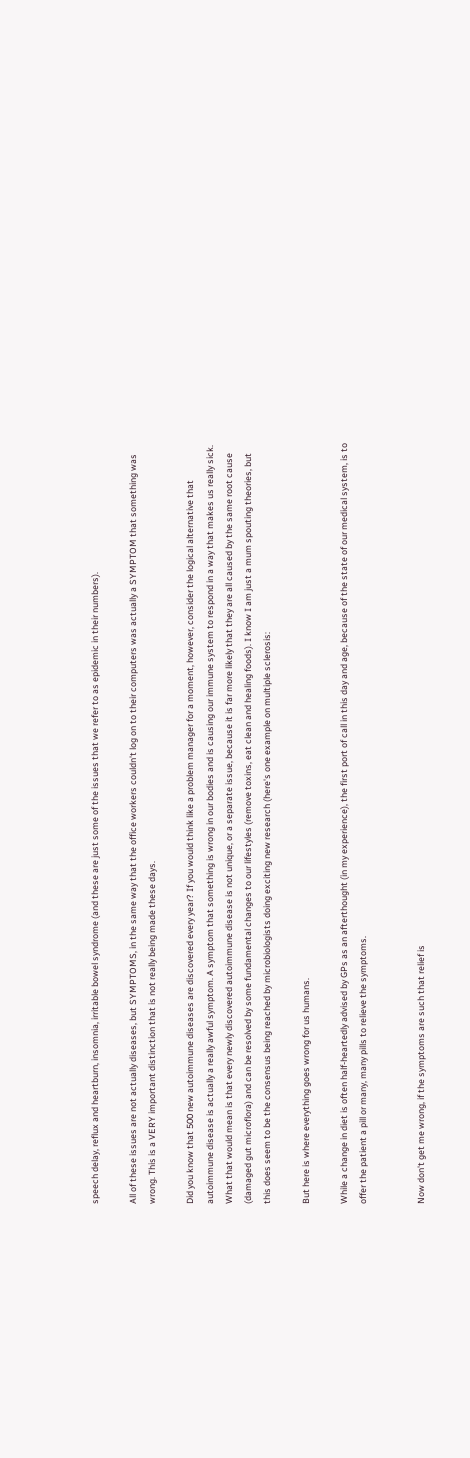speech delay, reflux and heartburn, insomnia, irritable bowel syndrome (and these are just some of the issues that we refer to as epidemic in their numbers).

All of these issues are not actually diseases, but SYMPTOMS, in the same way that the office workers couldn't log on to their computers was actually a SYMPTOM that something was wrong. This is a VERY important distinction that is not really being made these days.

Did you know that 500 new autoimmune diseases are discovered every year? If you would think like a problem manager for a moment, however, consider the logical alternative that autoimmune disease is actually a really awful symptom. A symptom that something is wrong in our bodies and is causing our immune system to respond in a way that makes us really sick. What that would mean is that every newly discovered autoimmune disease is not unique, or a separate issue, because it is far more likely that they are all caused by the same root cause (damaged gut microflora) and can be resolved by some fundamental changes to our lifestyles (remove toxins, eat clean and healing foods). I know I am just a mum spouting theories, but this does seem to be the consensus being reached by microbiologists doing exciting new research (here's one example on multiple sclerosis:

But here is where everything goes wrong for us humans.

While a change in diet is often half-heartedly advised by GPs as an afterthought (in my experience), the first port of call in this day and age, because of the state of our medical system, is to offer the patient a pill or many, many pills to relieve the symptoms.


Now don't get me wrong, if the symptoms are such that relief is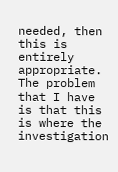needed, then this is entirely appropriate. The problem that I have is that this is where the investigation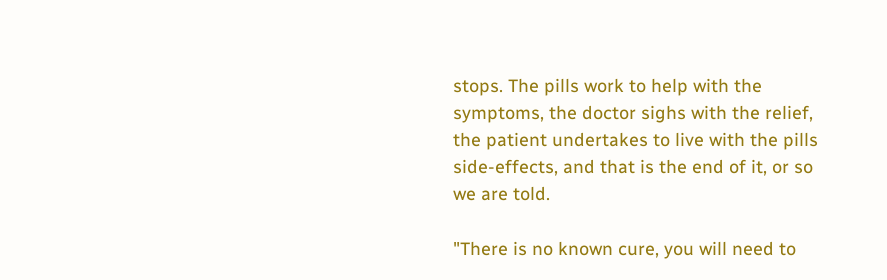stops. The pills work to help with the symptoms, the doctor sighs with the relief, the patient undertakes to live with the pills side-effects, and that is the end of it, or so we are told.

"There is no known cure, you will need to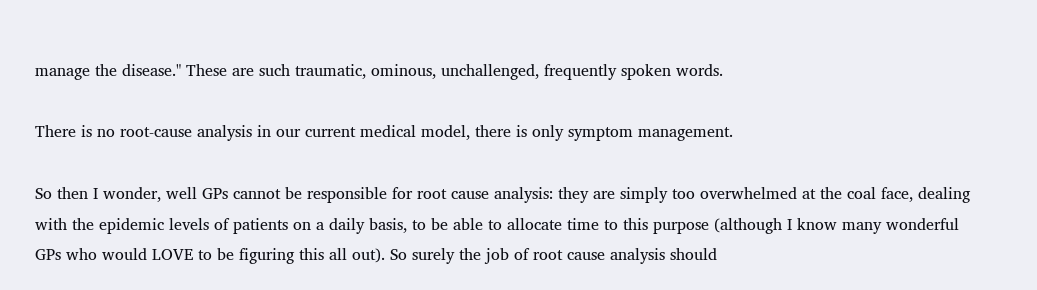manage the disease." These are such traumatic, ominous, unchallenged, frequently spoken words.

There is no root-cause analysis in our current medical model, there is only symptom management.

So then I wonder, well GPs cannot be responsible for root cause analysis: they are simply too overwhelmed at the coal face, dealing with the epidemic levels of patients on a daily basis, to be able to allocate time to this purpose (although I know many wonderful GPs who would LOVE to be figuring this all out). So surely the job of root cause analysis should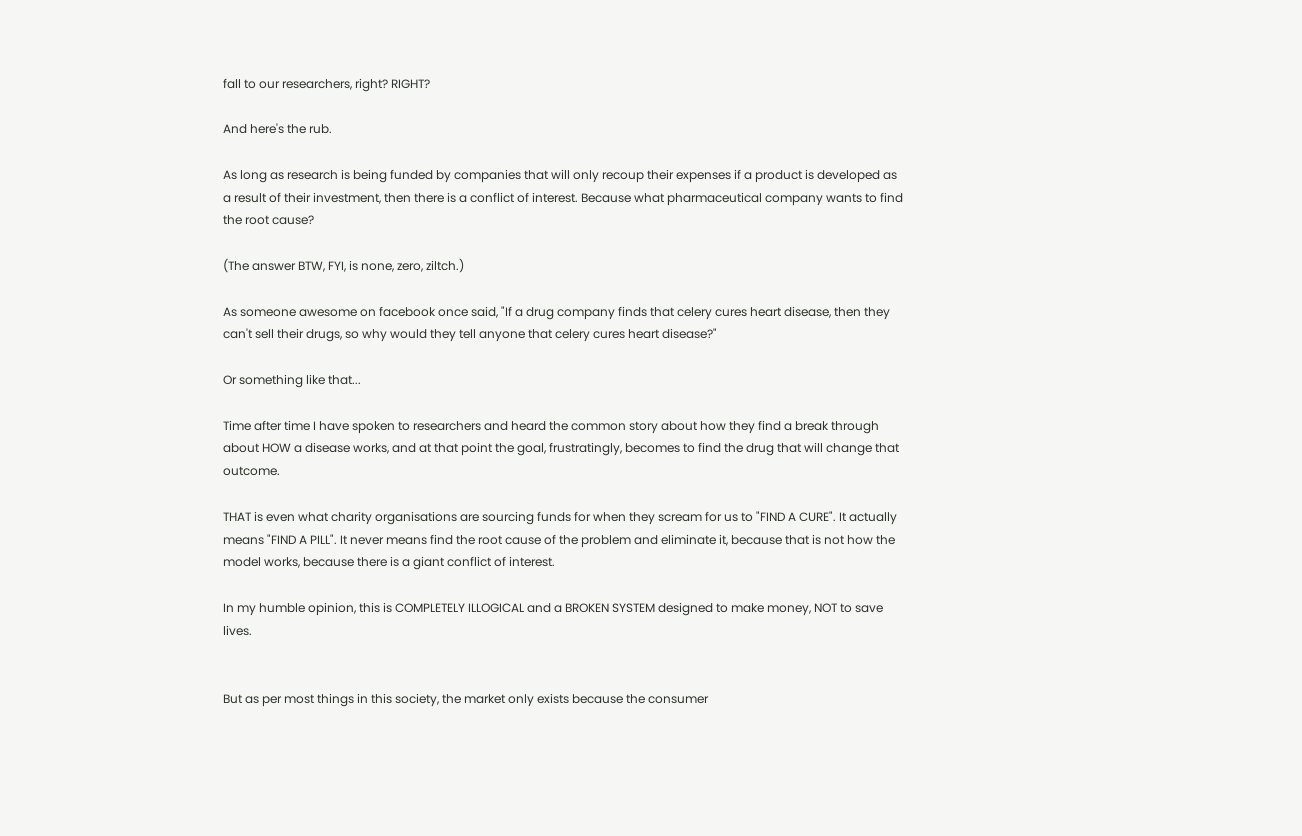fall to our researchers, right? RIGHT?

And here's the rub.

As long as research is being funded by companies that will only recoup their expenses if a product is developed as a result of their investment, then there is a conflict of interest. Because what pharmaceutical company wants to find the root cause?

(The answer BTW, FYI, is none, zero, ziltch.)

As someone awesome on facebook once said, "If a drug company finds that celery cures heart disease, then they can't sell their drugs, so why would they tell anyone that celery cures heart disease?"

Or something like that...

Time after time I have spoken to researchers and heard the common story about how they find a break through about HOW a disease works, and at that point the goal, frustratingly, becomes to find the drug that will change that outcome.

THAT is even what charity organisations are sourcing funds for when they scream for us to "FIND A CURE". It actually means "FIND A PILL". It never means find the root cause of the problem and eliminate it, because that is not how the model works, because there is a giant conflict of interest.

In my humble opinion, this is COMPLETELY ILLOGICAL and a BROKEN SYSTEM designed to make money, NOT to save lives.


But as per most things in this society, the market only exists because the consumer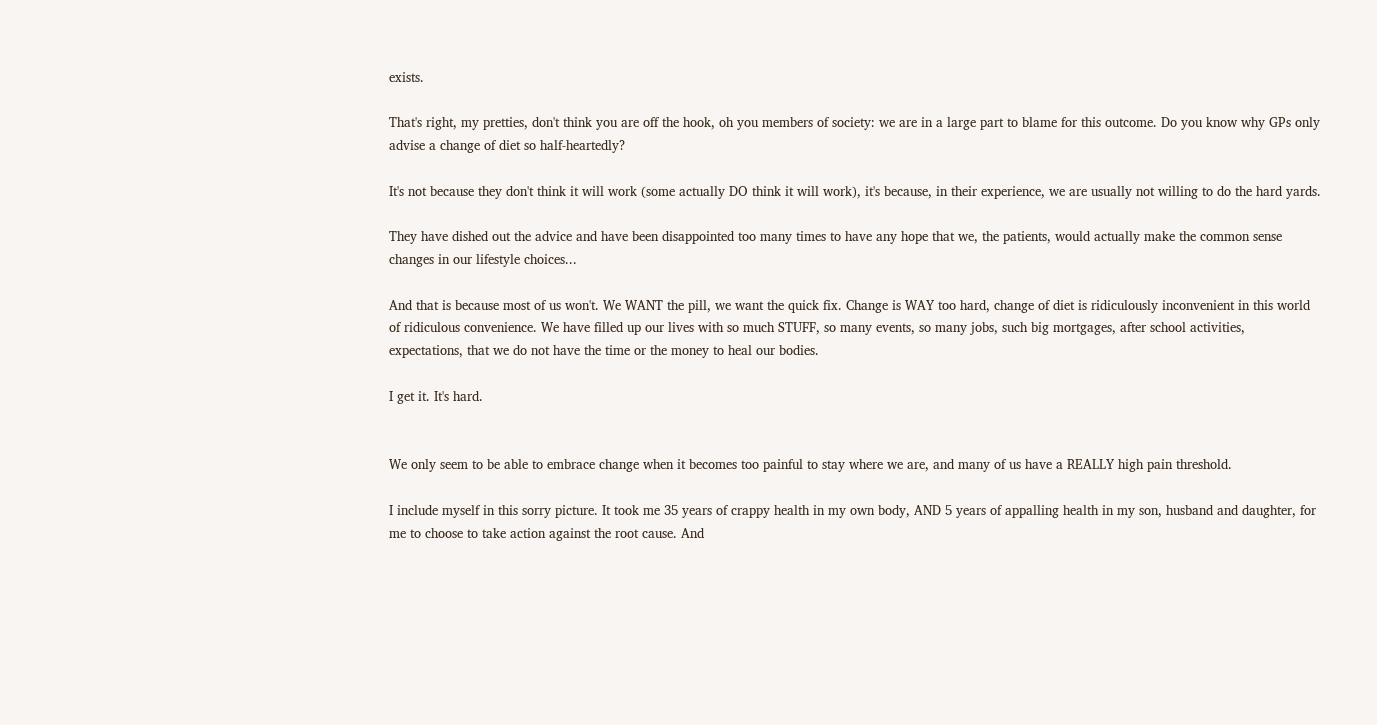exists.

That's right, my pretties, don't think you are off the hook, oh you members of society: we are in a large part to blame for this outcome. Do you know why GPs only advise a change of diet so half-heartedly?

It's not because they don't think it will work (some actually DO think it will work), it's because, in their experience, we are usually not willing to do the hard yards.

They have dished out the advice and have been disappointed too many times to have any hope that we, the patients, would actually make the common sense changes in our lifestyle choices...

And that is because most of us won't. We WANT the pill, we want the quick fix. Change is WAY too hard, change of diet is ridiculously inconvenient in this world of ridiculous convenience. We have filled up our lives with so much STUFF, so many events, so many jobs, such big mortgages, after school activities, expectations, that we do not have the time or the money to heal our bodies.

I get it. It's hard.


We only seem to be able to embrace change when it becomes too painful to stay where we are, and many of us have a REALLY high pain threshold.

I include myself in this sorry picture. It took me 35 years of crappy health in my own body, AND 5 years of appalling health in my son, husband and daughter, for me to choose to take action against the root cause. And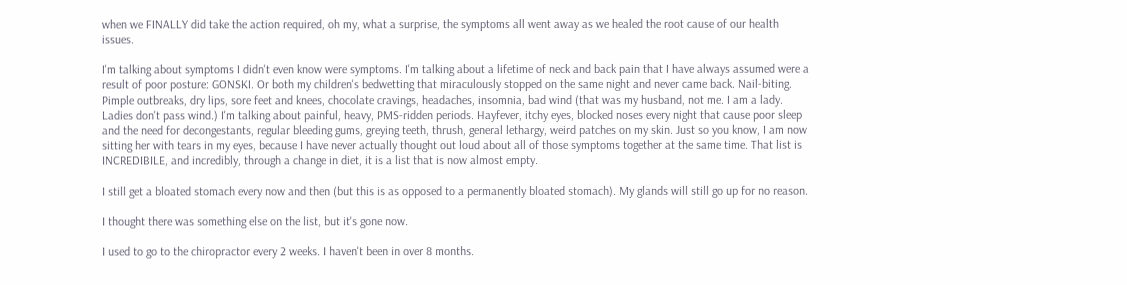when we FINALLY did take the action required, oh my, what a surprise, the symptoms all went away as we healed the root cause of our health issues.

I'm talking about symptoms I didn't even know were symptoms. I'm talking about a lifetime of neck and back pain that I have always assumed were a result of poor posture: GONSKI. Or both my children's bedwetting that miraculously stopped on the same night and never came back. Nail-biting. Pimple outbreaks, dry lips, sore feet and knees, chocolate cravings, headaches, insomnia, bad wind (that was my husband, not me. I am a lady. Ladies don't pass wind.) I'm talking about painful, heavy, PMS-ridden periods. Hayfever, itchy eyes, blocked noses every night that cause poor sleep and the need for decongestants, regular bleeding gums, greying teeth, thrush, general lethargy, weird patches on my skin. Just so you know, I am now sitting her with tears in my eyes, because I have never actually thought out loud about all of those symptoms together at the same time. That list is INCREDIBILE, and incredibly, through a change in diet, it is a list that is now almost empty.

I still get a bloated stomach every now and then (but this is as opposed to a permanently bloated stomach). My glands will still go up for no reason.

I thought there was something else on the list, but it's gone now.

I used to go to the chiropractor every 2 weeks. I haven't been in over 8 months.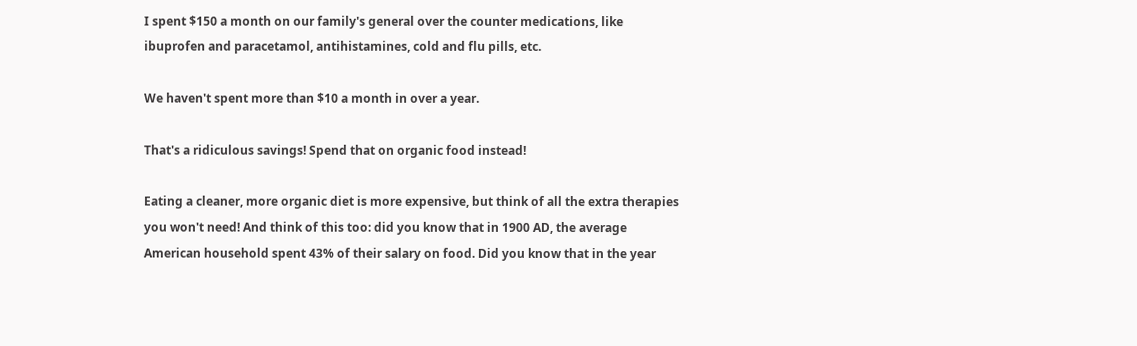I spent $150 a month on our family's general over the counter medications, like ibuprofen and paracetamol, antihistamines, cold and flu pills, etc.

We haven't spent more than $10 a month in over a year.

That's a ridiculous savings! Spend that on organic food instead!

Eating a cleaner, more organic diet is more expensive, but think of all the extra therapies you won't need! And think of this too: did you know that in 1900 AD, the average American household spent 43% of their salary on food. Did you know that in the year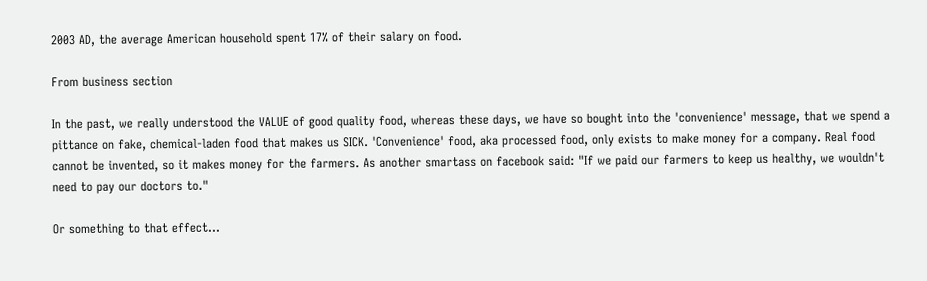2003 AD, the average American household spent 17% of their salary on food.

From business section

In the past, we really understood the VALUE of good quality food, whereas these days, we have so bought into the 'convenience' message, that we spend a pittance on fake, chemical-laden food that makes us SICK. 'Convenience' food, aka processed food, only exists to make money for a company. Real food cannot be invented, so it makes money for the farmers. As another smartass on facebook said: "If we paid our farmers to keep us healthy, we wouldn't need to pay our doctors to."

Or something to that effect...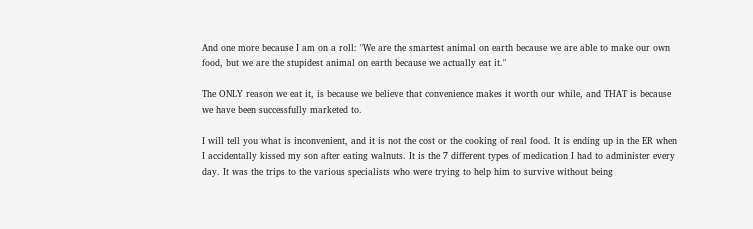And one more because I am on a roll: "We are the smartest animal on earth because we are able to make our own food, but we are the stupidest animal on earth because we actually eat it."

The ONLY reason we eat it, is because we believe that convenience makes it worth our while, and THAT is because we have been successfully marketed to.

I will tell you what is inconvenient, and it is not the cost or the cooking of real food. It is ending up in the ER when I accidentally kissed my son after eating walnuts. It is the 7 different types of medication I had to administer every day. It was the trips to the various specialists who were trying to help him to survive without being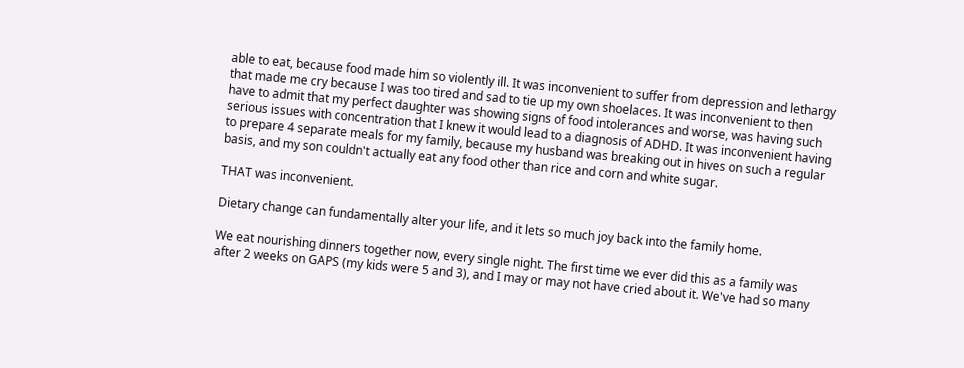able to eat, because food made him so violently ill. It was inconvenient to suffer from depression and lethargy that made me cry because I was too tired and sad to tie up my own shoelaces. It was inconvenient to then have to admit that my perfect daughter was showing signs of food intolerances and worse, was having such serious issues with concentration that I knew it would lead to a diagnosis of ADHD. It was inconvenient having to prepare 4 separate meals for my family, because my husband was breaking out in hives on such a regular basis, and my son couldn't actually eat any food other than rice and corn and white sugar.

THAT was inconvenient.

Dietary change can fundamentally alter your life, and it lets so much joy back into the family home.

We eat nourishing dinners together now, every single night. The first time we ever did this as a family was after 2 weeks on GAPS (my kids were 5 and 3), and I may or may not have cried about it. We've had so many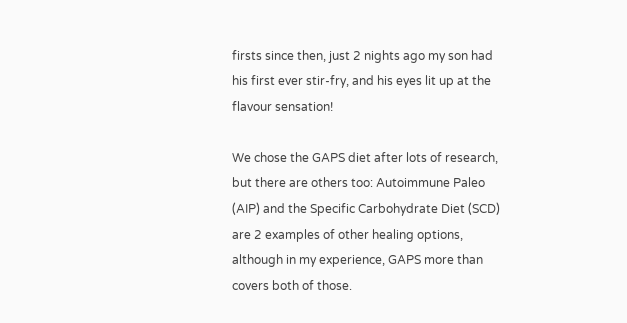firsts since then, just 2 nights ago my son had his first ever stir-fry, and his eyes lit up at the flavour sensation!

We chose the GAPS diet after lots of research, but there are others too: Autoimmune Paleo (AIP) and the Specific Carbohydrate Diet (SCD) are 2 examples of other healing options, although in my experience, GAPS more than covers both of those.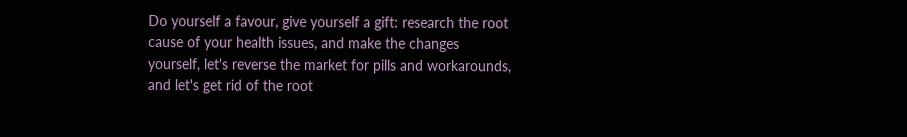Do yourself a favour, give yourself a gift: research the root cause of your health issues, and make the changes yourself, let's reverse the market for pills and workarounds, and let's get rid of the root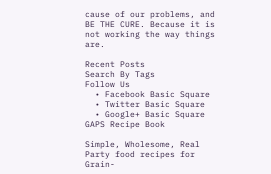cause of our problems, and BE THE CURE. Because it is not working the way things are.

Recent Posts
Search By Tags
Follow Us
  • Facebook Basic Square
  • Twitter Basic Square
  • Google+ Basic Square
GAPS Recipe Book

Simple, Wholesome, Real Party food recipes for Grain-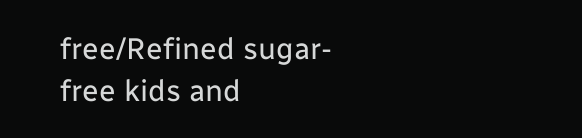free/Refined sugar-free kids and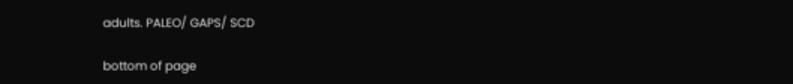adults. PALEO/ GAPS/ SCD

bottom of page